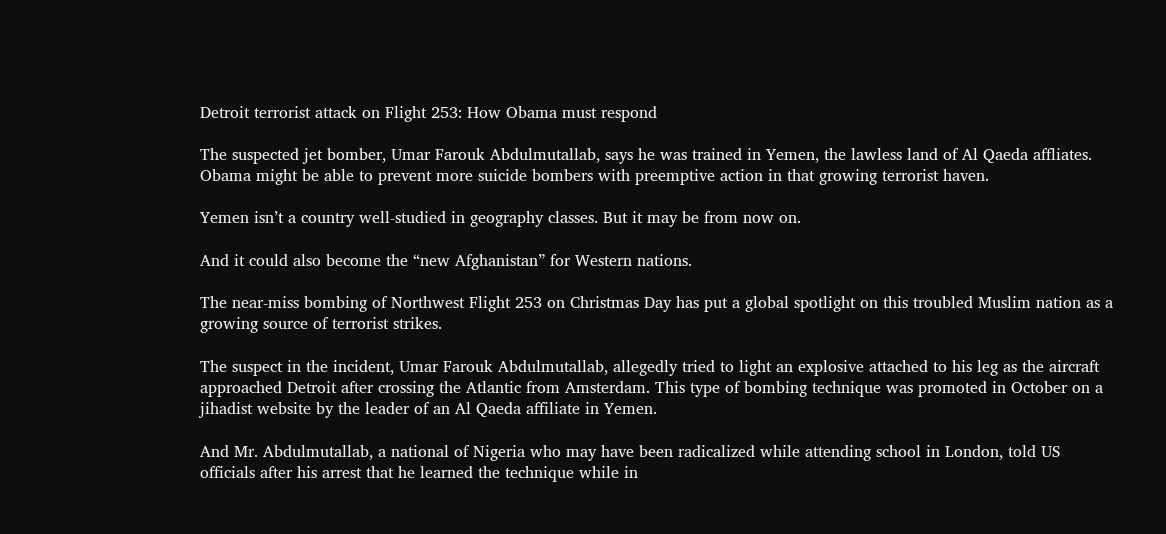Detroit terrorist attack on Flight 253: How Obama must respond

The suspected jet bomber, Umar Farouk Abdulmutallab, says he was trained in Yemen, the lawless land of Al Qaeda affliates. Obama might be able to prevent more suicide bombers with preemptive action in that growing terrorist haven.

Yemen isn’t a country well-studied in geography classes. But it may be from now on.

And it could also become the “new Afghanistan” for Western nations.

The near-miss bombing of Northwest Flight 253 on Christmas Day has put a global spotlight on this troubled Muslim nation as a growing source of terrorist strikes.

The suspect in the incident, Umar Farouk Abdulmutallab, allegedly tried to light an explosive attached to his leg as the aircraft approached Detroit after crossing the Atlantic from Amsterdam. This type of bombing technique was promoted in October on a jihadist website by the leader of an Al Qaeda affiliate in Yemen.

And Mr. Abdulmutallab, a national of Nigeria who may have been radicalized while attending school in London, told US officials after his arrest that he learned the technique while in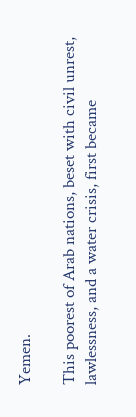Yemen.

This poorest of Arab nations, beset with civil unrest, lawlessness, and a water crisis, first became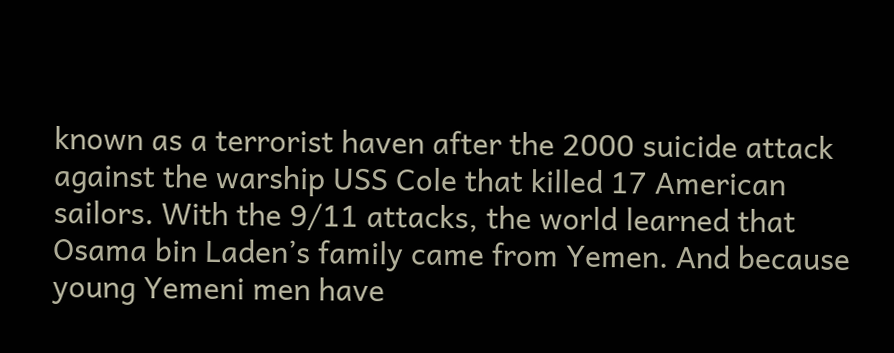known as a terrorist haven after the 2000 suicide attack against the warship USS Cole that killed 17 American sailors. With the 9/11 attacks, the world learned that Osama bin Laden’s family came from Yemen. And because young Yemeni men have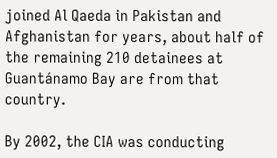joined Al Qaeda in Pakistan and Afghanistan for years, about half of the remaining 210 detainees at Guantánamo Bay are from that country.

By 2002, the CIA was conducting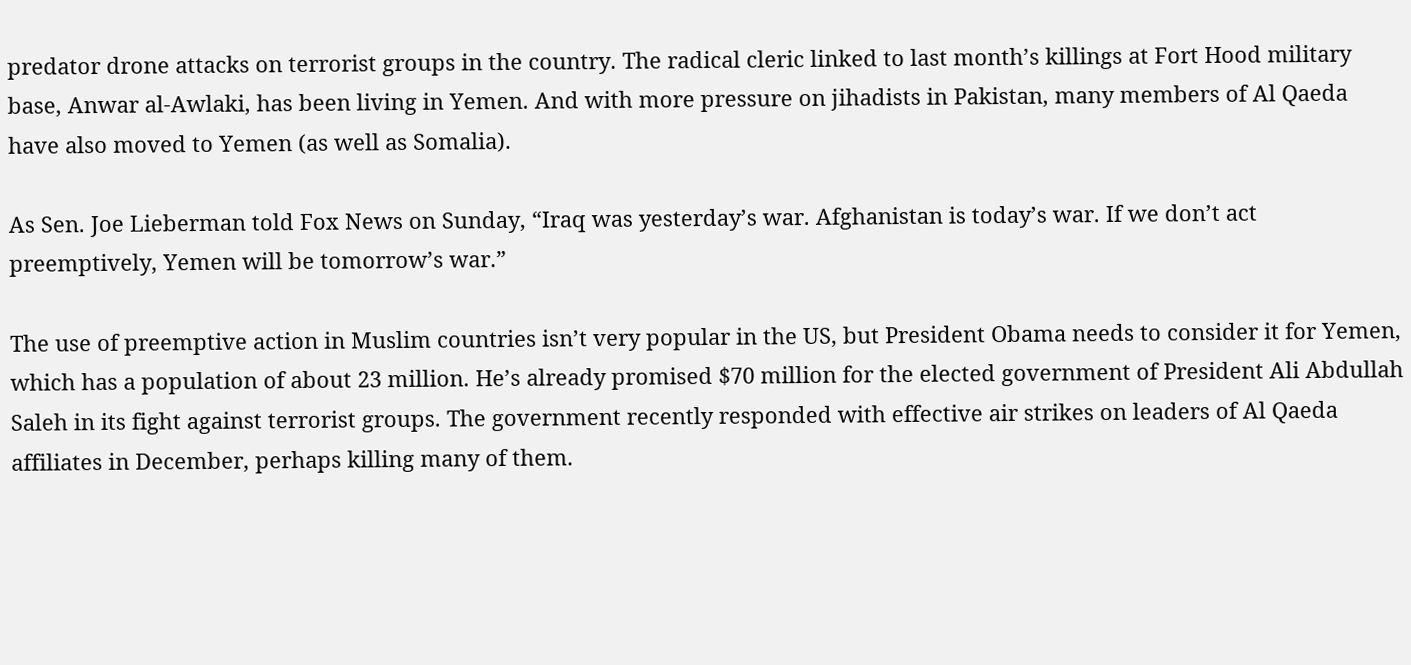predator drone attacks on terrorist groups in the country. The radical cleric linked to last month’s killings at Fort Hood military base, Anwar al-Awlaki, has been living in Yemen. And with more pressure on jihadists in Pakistan, many members of Al Qaeda have also moved to Yemen (as well as Somalia).

As Sen. Joe Lieberman told Fox News on Sunday, “Iraq was yesterday’s war. Afghanistan is today’s war. If we don’t act preemptively, Yemen will be tomorrow’s war.”

The use of preemptive action in Muslim countries isn’t very popular in the US, but President Obama needs to consider it for Yemen, which has a population of about 23 million. He’s already promised $70 million for the elected government of President Ali Abdullah Saleh in its fight against terrorist groups. The government recently responded with effective air strikes on leaders of Al Qaeda affiliates in December, perhaps killing many of them.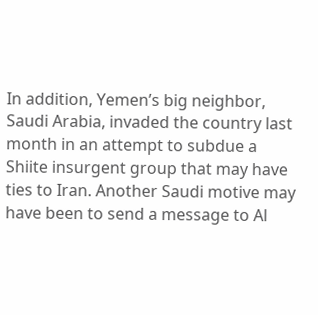In addition, Yemen’s big neighbor, Saudi Arabia, invaded the country last month in an attempt to subdue a Shiite insurgent group that may have ties to Iran. Another Saudi motive may have been to send a message to Al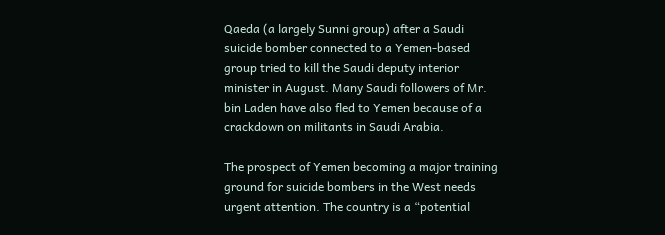Qaeda (a largely Sunni group) after a Saudi suicide bomber connected to a Yemen-based group tried to kill the Saudi deputy interior minister in August. Many Saudi followers of Mr. bin Laden have also fled to Yemen because of a crackdown on militants in Saudi Arabia.

The prospect of Yemen becoming a major training ground for suicide bombers in the West needs urgent attention. The country is a “potential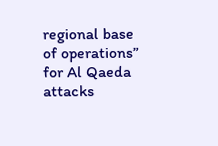regional base of operations” for Al Qaeda attacks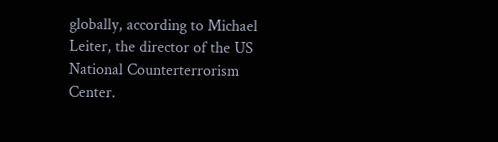globally, according to Michael Leiter, the director of the US National Counterterrorism Center.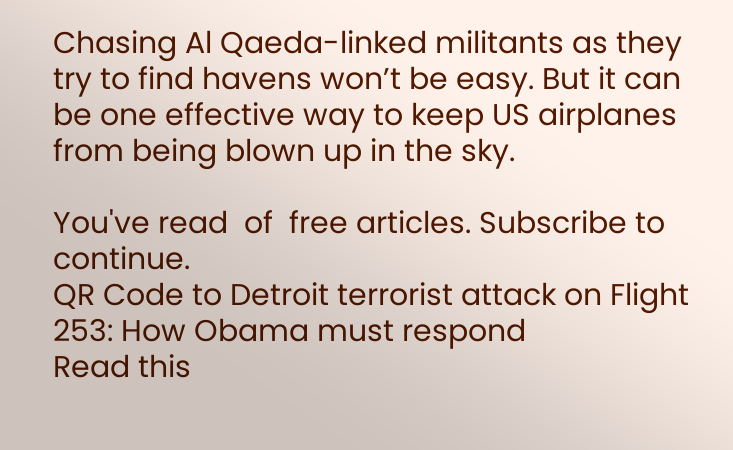Chasing Al Qaeda-linked militants as they try to find havens won’t be easy. But it can be one effective way to keep US airplanes from being blown up in the sky.

You've read  of  free articles. Subscribe to continue.
QR Code to Detroit terrorist attack on Flight 253: How Obama must respond
Read this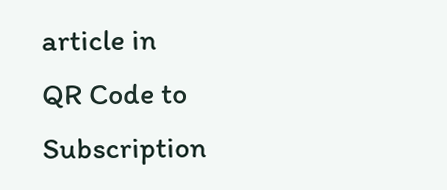article in
QR Code to Subscription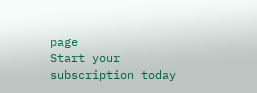page
Start your subscription today